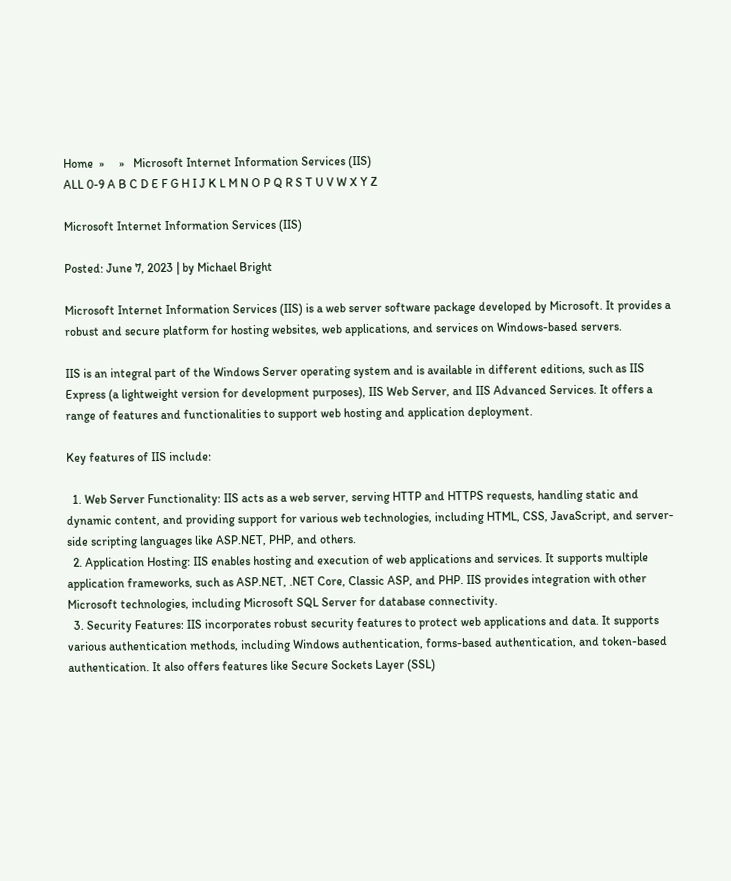Home  »     »   Microsoft Internet Information Services (IIS)
ALL 0-9 A B C D E F G H I J K L M N O P Q R S T U V W X Y Z

Microsoft Internet Information Services (IIS)

Posted: June 7, 2023 | by Michael Bright

Microsoft Internet Information Services (IIS) is a web server software package developed by Microsoft. It provides a robust and secure platform for hosting websites, web applications, and services on Windows-based servers.

IIS is an integral part of the Windows Server operating system and is available in different editions, such as IIS Express (a lightweight version for development purposes), IIS Web Server, and IIS Advanced Services. It offers a range of features and functionalities to support web hosting and application deployment.

Key features of IIS include:

  1. Web Server Functionality: IIS acts as a web server, serving HTTP and HTTPS requests, handling static and dynamic content, and providing support for various web technologies, including HTML, CSS, JavaScript, and server-side scripting languages like ASP.NET, PHP, and others.
  2. Application Hosting: IIS enables hosting and execution of web applications and services. It supports multiple application frameworks, such as ASP.NET, .NET Core, Classic ASP, and PHP. IIS provides integration with other Microsoft technologies, including Microsoft SQL Server for database connectivity.
  3. Security Features: IIS incorporates robust security features to protect web applications and data. It supports various authentication methods, including Windows authentication, forms-based authentication, and token-based authentication. It also offers features like Secure Sockets Layer (SSL)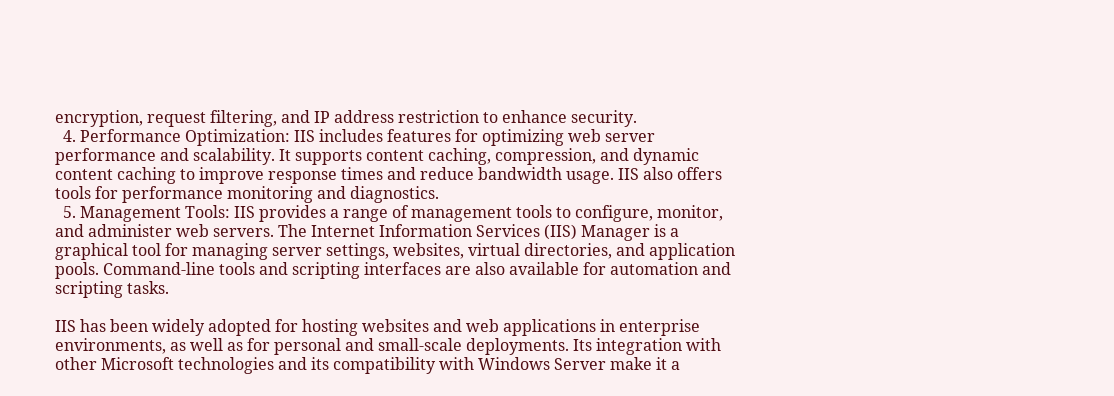encryption, request filtering, and IP address restriction to enhance security.
  4. Performance Optimization: IIS includes features for optimizing web server performance and scalability. It supports content caching, compression, and dynamic content caching to improve response times and reduce bandwidth usage. IIS also offers tools for performance monitoring and diagnostics.
  5. Management Tools: IIS provides a range of management tools to configure, monitor, and administer web servers. The Internet Information Services (IIS) Manager is a graphical tool for managing server settings, websites, virtual directories, and application pools. Command-line tools and scripting interfaces are also available for automation and scripting tasks.

IIS has been widely adopted for hosting websites and web applications in enterprise environments, as well as for personal and small-scale deployments. Its integration with other Microsoft technologies and its compatibility with Windows Server make it a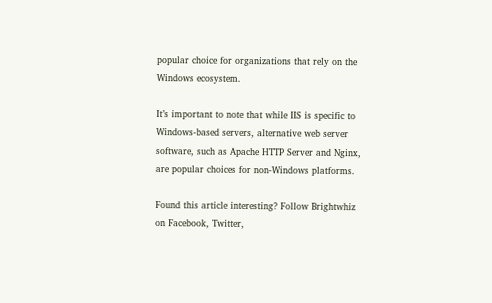popular choice for organizations that rely on the Windows ecosystem.

It’s important to note that while IIS is specific to Windows-based servers, alternative web server software, such as Apache HTTP Server and Nginx, are popular choices for non-Windows platforms.

Found this article interesting? Follow Brightwhiz on Facebook, Twitter,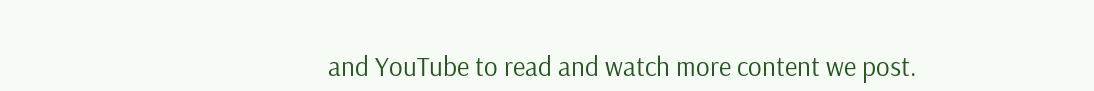and YouTube to read and watch more content we post.